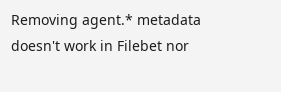Removing agent.* metadata doesn't work in Filebet nor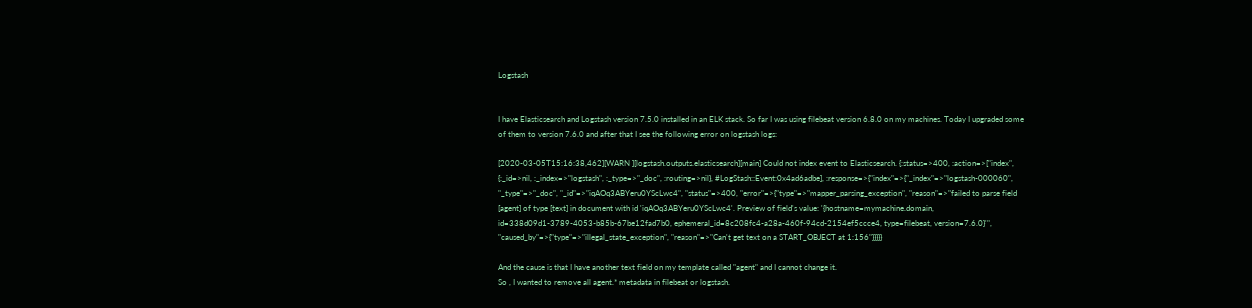Logstash


I have Elasticsearch and Logstash version 7.5.0 installed in an ELK stack. So far I was using filebeat version 6.8.0 on my machines. Today I upgraded some of them to version 7.6.0 and after that I see the following error on logstash logs:

[2020-03-05T15:16:38,462][WARN ][logstash.outputs.elasticsearch][main] Could not index event to Elasticsearch. {:status=>400, :action=>["index", {:_id=>nil, :_index=>"logstash", :_type=>"_doc", :routing=>nil}, #LogStash::Event:0x4ad6adbe], :response=>{"index"=>{"_index"=>"logstash-000060", "_type"=>"_doc", "_id"=>"iqAOq3ABYeru0YScLwc4", "status"=>400, "error"=>{"type"=>"mapper_parsing_exception", "reason"=>"failed to parse field [agent] of type [text] in document with id 'iqAOq3ABYeru0YScLwc4'. Preview of field's value: '{hostname=mymachine.domain, id=338d09d1-3789-4053-b85b-67be12fad7b0, ephemeral_id=8c208fc4-a28a-460f-94cd-2154ef5ccce4, type=filebeat, version=7.6.0}'", "caused_by"=>{"type"=>"illegal_state_exception", "reason"=>"Can't get text on a START_OBJECT at 1:156"}}}}}

And the cause is that I have another text field on my template called "agent" and I cannot change it.
So , I wanted to remove all agent.* metadata in filebeat or logstash.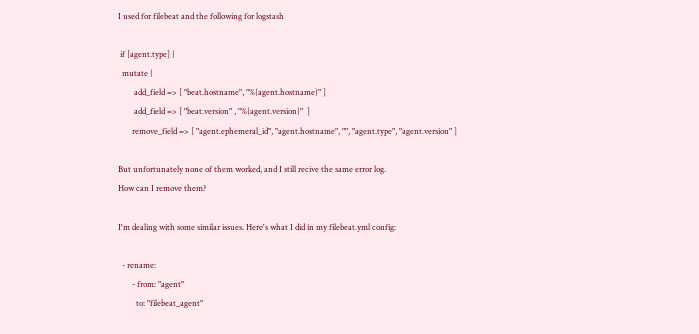I used for filebeat and the following for logstash

 if [agent.type] {
  mutate {
        add_field => [ "beat.hostname", "%{agent.hostname}" ]
        add_field => [ "beat.version" , "%{agent.version}"  ]
       remove_field => [ "agent.ephemeral_id", "agent.hostname", "", "agent.type", "agent.version" ]

But unfortunately none of them worked, and I still recive the same error log.
How can I remove them?

I'm dealing with some similar issues. Here's what I did in my filebeat.yml config:

  - rename:
       - from: "agent"
         to: "filebeat_agent"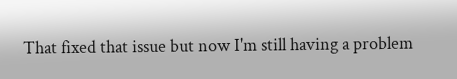That fixed that issue but now I'm still having a problem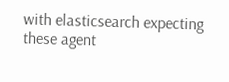with elasticsearch expecting these agent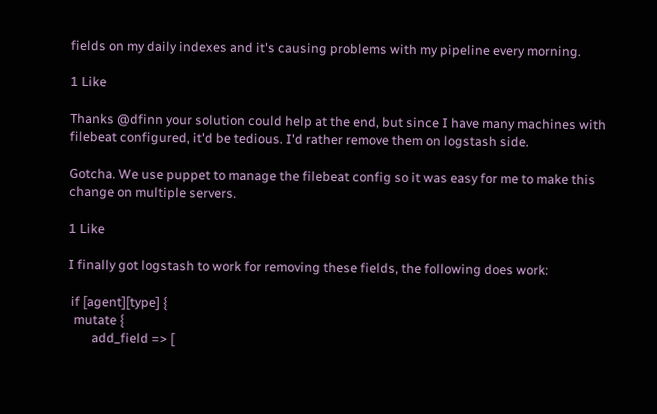fields on my daily indexes and it's causing problems with my pipeline every morning.

1 Like

Thanks @dfinn your solution could help at the end, but since I have many machines with filebeat configured, it'd be tedious. I'd rather remove them on logstash side.

Gotcha. We use puppet to manage the filebeat config so it was easy for me to make this change on multiple servers.

1 Like

I finally got logstash to work for removing these fields, the following does work:

 if [agent][type] {
  mutate {
        add_field => [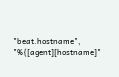"beat.hostname", "%{[agent][hostname]"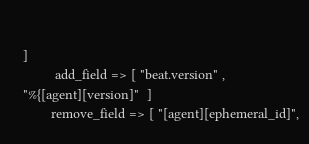]
        add_field => [ "beat.version" , "%{[agent][version]"  ]
       remove_field => [ "[agent][ephemeral_id]",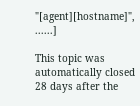"[agent][hostname]",  ......]

This topic was automatically closed 28 days after the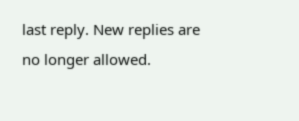last reply. New replies are no longer allowed.